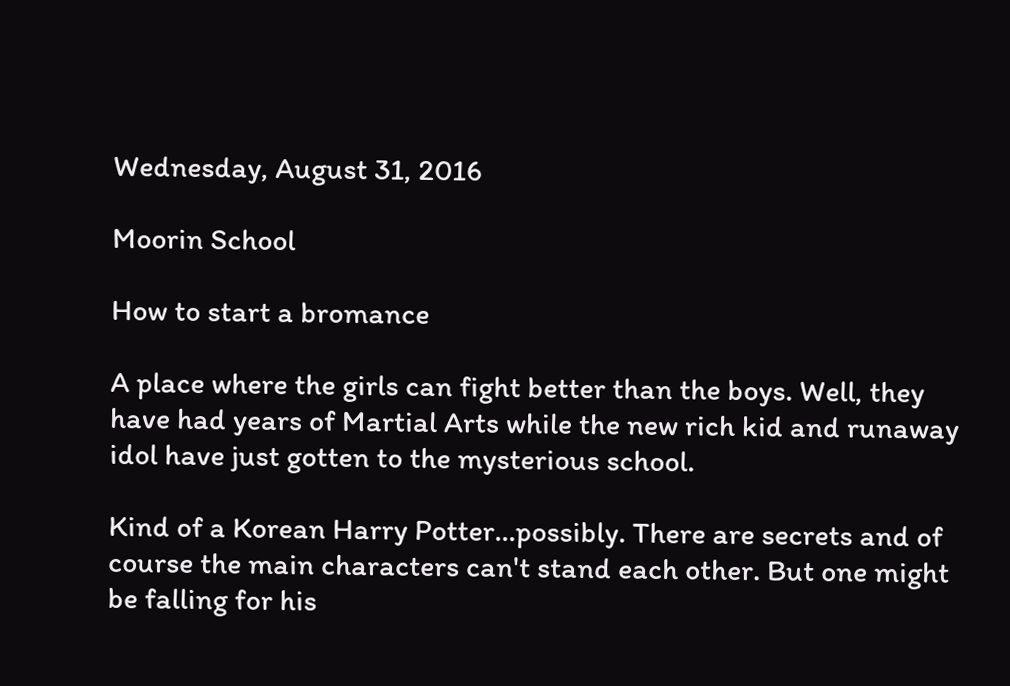Wednesday, August 31, 2016

Moorin School

How to start a bromance

A place where the girls can fight better than the boys. Well, they have had years of Martial Arts while the new rich kid and runaway idol have just gotten to the mysterious school.

Kind of a Korean Harry Potter...possibly. There are secrets and of course the main characters can't stand each other. But one might be falling for his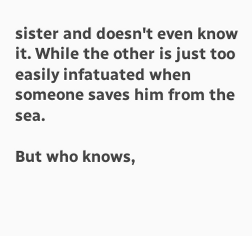sister and doesn't even know it. While the other is just too easily infatuated when someone saves him from the sea.

But who knows,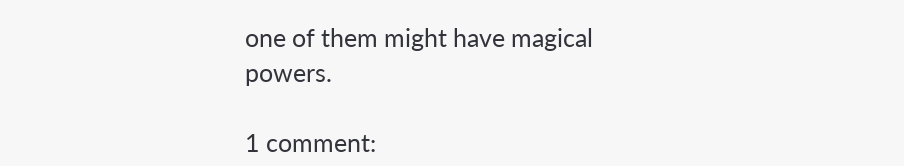one of them might have magical powers.

1 comment: